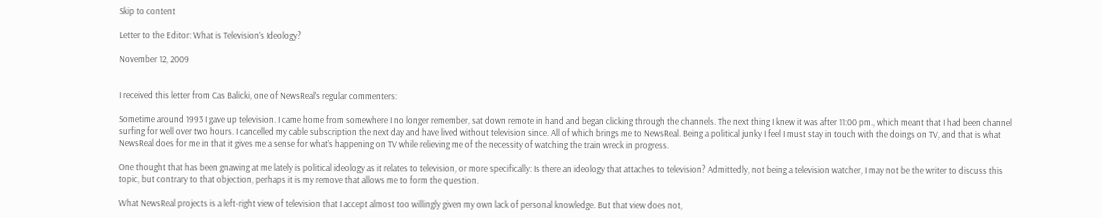Skip to content

Letter to the Editor: What is Television’s Ideology?

November 12, 2009


I received this letter from Cas Balicki, one of NewsReal’s regular commenters:

Sometime around 1993 I gave up television. I came home from somewhere I no longer remember, sat down remote in hand and began clicking through the channels. The next thing I knew it was after 11:00 pm., which meant that I had been channel surfing for well over two hours. I cancelled my cable subscription the next day and have lived without television since. All of which brings me to NewsReal. Being a political junky I feel I must stay in touch with the doings on TV, and that is what NewsReal does for me in that it gives me a sense for what’s happening on TV while relieving me of the necessity of watching the train wreck in progress.

One thought that has been gnawing at me lately is political ideology as it relates to television, or more specifically: Is there an ideology that attaches to television? Admittedly, not being a television watcher, I may not be the writer to discuss this topic, but contrary to that objection, perhaps it is my remove that allows me to form the question.

What NewsReal projects is a left-right view of television that I accept almost too willingly given my own lack of personal knowledge. But that view does not,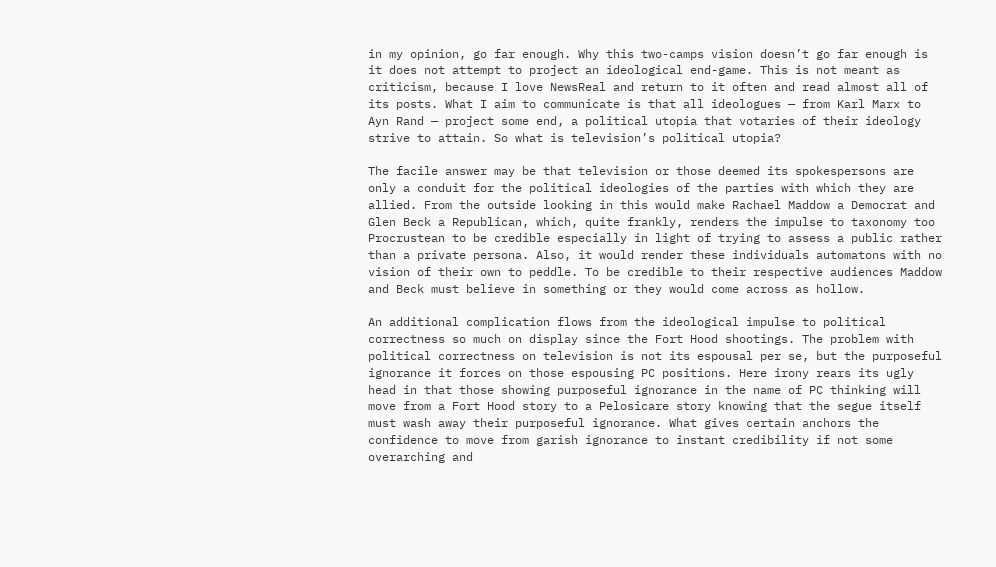in my opinion, go far enough. Why this two-camps vision doesn’t go far enough is it does not attempt to project an ideological end-game. This is not meant as criticism, because I love NewsReal and return to it often and read almost all of its posts. What I aim to communicate is that all ideologues — from Karl Marx to Ayn Rand — project some end, a political utopia that votaries of their ideology strive to attain. So what is television’s political utopia?

The facile answer may be that television or those deemed its spokespersons are only a conduit for the political ideologies of the parties with which they are allied. From the outside looking in this would make Rachael Maddow a Democrat and Glen Beck a Republican, which, quite frankly, renders the impulse to taxonomy too Procrustean to be credible especially in light of trying to assess a public rather than a private persona. Also, it would render these individuals automatons with no vision of their own to peddle. To be credible to their respective audiences Maddow and Beck must believe in something or they would come across as hollow.

An additional complication flows from the ideological impulse to political correctness so much on display since the Fort Hood shootings. The problem with political correctness on television is not its espousal per se, but the purposeful ignorance it forces on those espousing PC positions. Here irony rears its ugly head in that those showing purposeful ignorance in the name of PC thinking will move from a Fort Hood story to a Pelosicare story knowing that the segue itself must wash away their purposeful ignorance. What gives certain anchors the confidence to move from garish ignorance to instant credibility if not some overarching and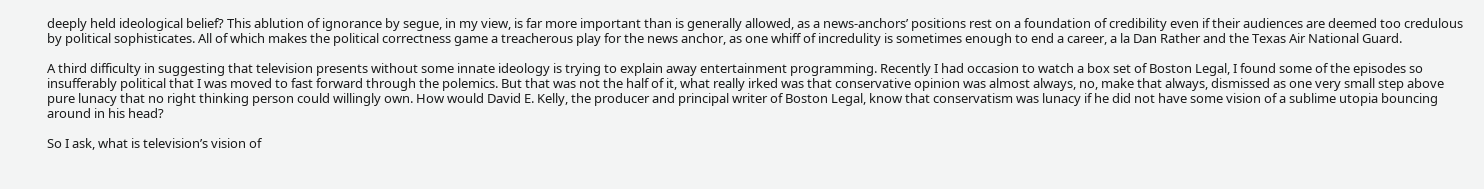deeply held ideological belief? This ablution of ignorance by segue, in my view, is far more important than is generally allowed, as a news-anchors’ positions rest on a foundation of credibility even if their audiences are deemed too credulous by political sophisticates. All of which makes the political correctness game a treacherous play for the news anchor, as one whiff of incredulity is sometimes enough to end a career, a la Dan Rather and the Texas Air National Guard.

A third difficulty in suggesting that television presents without some innate ideology is trying to explain away entertainment programming. Recently I had occasion to watch a box set of Boston Legal, I found some of the episodes so insufferably political that I was moved to fast forward through the polemics. But that was not the half of it, what really irked was that conservative opinion was almost always, no, make that always, dismissed as one very small step above pure lunacy that no right thinking person could willingly own. How would David E. Kelly, the producer and principal writer of Boston Legal, know that conservatism was lunacy if he did not have some vision of a sublime utopia bouncing around in his head?

So I ask, what is television’s vision of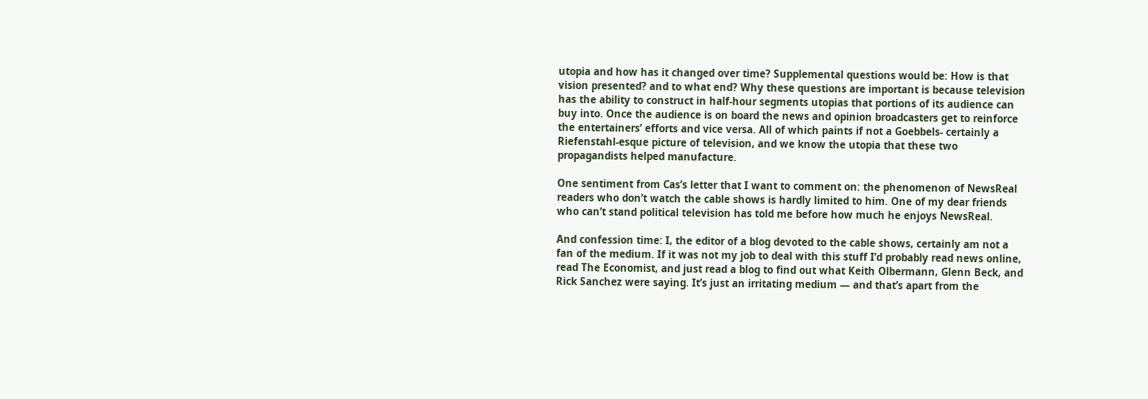utopia and how has it changed over time? Supplemental questions would be: How is that vision presented? and to what end? Why these questions are important is because television has the ability to construct in half-hour segments utopias that portions of its audience can buy into. Once the audience is on board the news and opinion broadcasters get to reinforce the entertainers’ efforts and vice versa. All of which paints if not a Goebbels- certainly a Riefenstahl-esque picture of television, and we know the utopia that these two propagandists helped manufacture.

One sentiment from Cas’s letter that I want to comment on: the phenomenon of NewsReal readers who don’t watch the cable shows is hardly limited to him. One of my dear friends who can’t stand political television has told me before how much he enjoys NewsReal.

And confession time: I, the editor of a blog devoted to the cable shows, certainly am not a fan of the medium. If it was not my job to deal with this stuff I’d probably read news online, read The Economist, and just read a blog to find out what Keith Olbermann, Glenn Beck, and Rick Sanchez were saying. It’s just an irritating medium — and that’s apart from the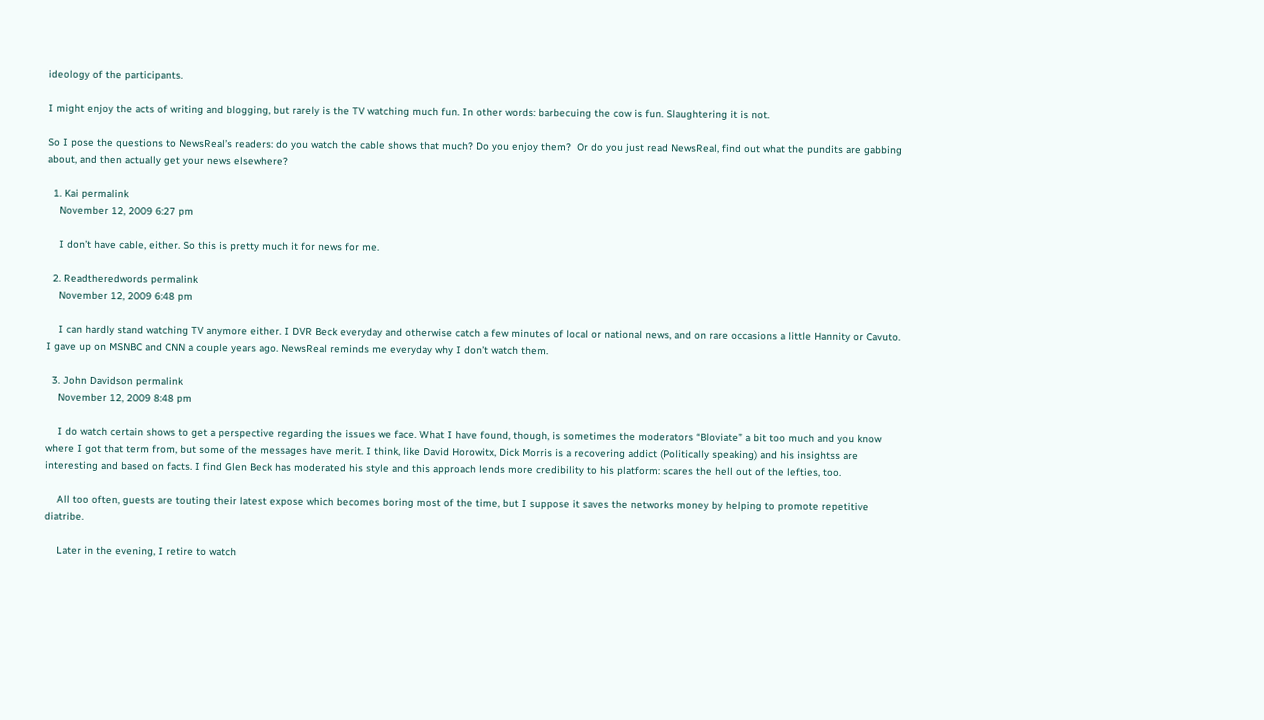ideology of the participants.

I might enjoy the acts of writing and blogging, but rarely is the TV watching much fun. In other words: barbecuing the cow is fun. Slaughtering it is not.

So I pose the questions to NewsReal’s readers: do you watch the cable shows that much? Do you enjoy them?  Or do you just read NewsReal, find out what the pundits are gabbing about, and then actually get your news elsewhere?

  1. Kai permalink
    November 12, 2009 6:27 pm

    I don’t have cable, either. So this is pretty much it for news for me.

  2. Readtheredwords permalink
    November 12, 2009 6:48 pm

    I can hardly stand watching TV anymore either. I DVR Beck everyday and otherwise catch a few minutes of local or national news, and on rare occasions a little Hannity or Cavuto. I gave up on MSNBC and CNN a couple years ago. NewsReal reminds me everyday why I don’t watch them.

  3. John Davidson permalink
    November 12, 2009 8:48 pm

    I do watch certain shows to get a perspective regarding the issues we face. What I have found, though, is sometimes the moderators “Bloviate” a bit too much and you know where I got that term from, but some of the messages have merit. I think, like David Horowitx, Dick Morris is a recovering addict (Politically speaking) and his insightss are interesting and based on facts. I find Glen Beck has moderated his style and this approach lends more credibility to his platform: scares the hell out of the lefties, too.

    All too often, guests are touting their latest expose which becomes boring most of the time, but I suppose it saves the networks money by helping to promote repetitive diatribe.

    Later in the evening, I retire to watch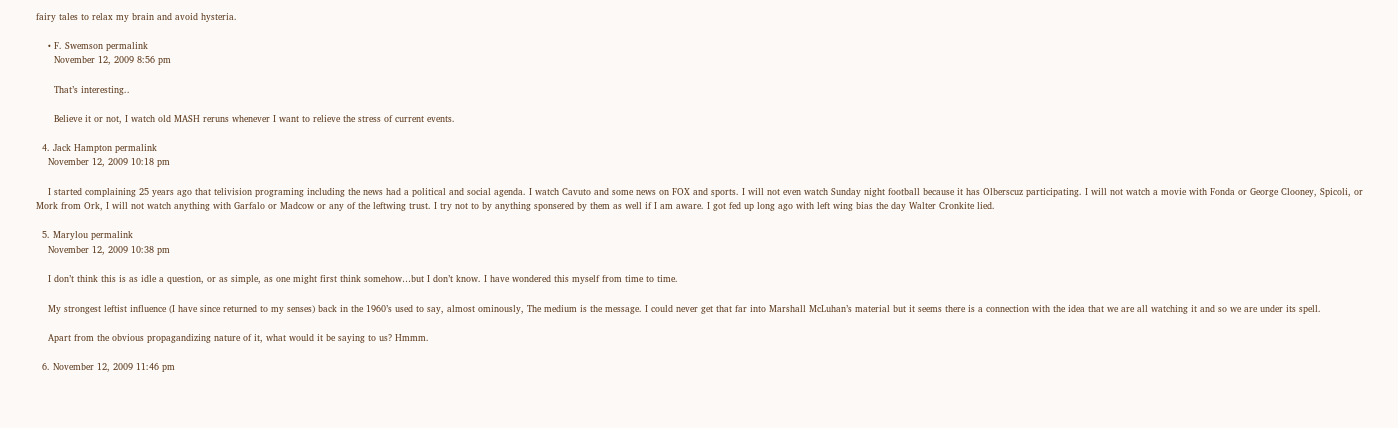fairy tales to relax my brain and avoid hysteria.

    • F. Swemson permalink
      November 12, 2009 8:56 pm

      That’s interesting..

      Believe it or not, I watch old MASH reruns whenever I want to relieve the stress of current events.

  4. Jack Hampton permalink
    November 12, 2009 10:18 pm

    I started complaining 25 years ago that telivision programing including the news had a political and social agenda. I watch Cavuto and some news on FOX and sports. I will not even watch Sunday night football because it has Olberscuz participating. I will not watch a movie with Fonda or George Clooney, Spicoli, or Mork from Ork, I will not watch anything with Garfalo or Madcow or any of the leftwing trust. I try not to by anything sponsered by them as well if I am aware. I got fed up long ago with left wing bias the day Walter Cronkite lied.

  5. Marylou permalink
    November 12, 2009 10:38 pm

    I don’t think this is as idle a question, or as simple, as one might first think somehow…but I don’t know. I have wondered this myself from time to time.

    My strongest leftist influence (I have since returned to my senses) back in the 1960’s used to say, almost ominously, The medium is the message. I could never get that far into Marshall McLuhan’s material but it seems there is a connection with the idea that we are all watching it and so we are under its spell.

    Apart from the obvious propagandizing nature of it, what would it be saying to us? Hmmm.

  6. November 12, 2009 11:46 pm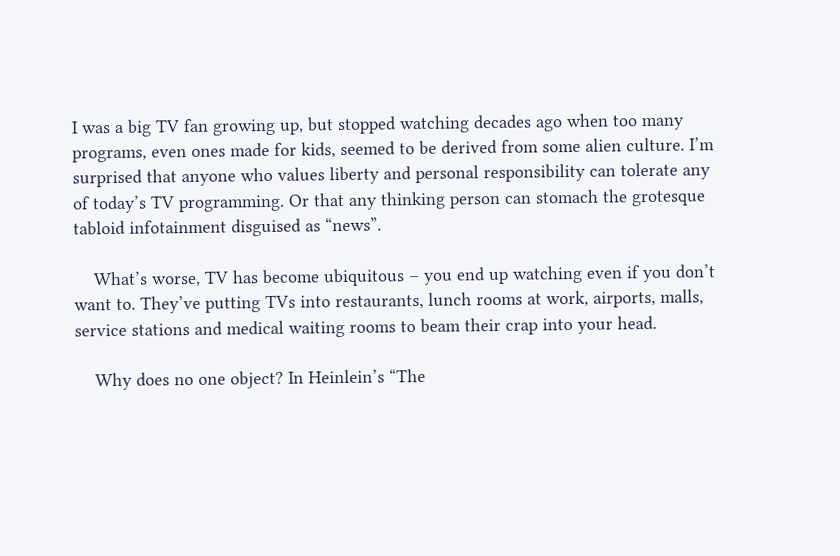I was a big TV fan growing up, but stopped watching decades ago when too many programs, even ones made for kids, seemed to be derived from some alien culture. I’m surprised that anyone who values liberty and personal responsibility can tolerate any of today’s TV programming. Or that any thinking person can stomach the grotesque tabloid infotainment disguised as “news”.

    What’s worse, TV has become ubiquitous – you end up watching even if you don’t want to. They’ve putting TVs into restaurants, lunch rooms at work, airports, malls, service stations and medical waiting rooms to beam their crap into your head.

    Why does no one object? In Heinlein’s “The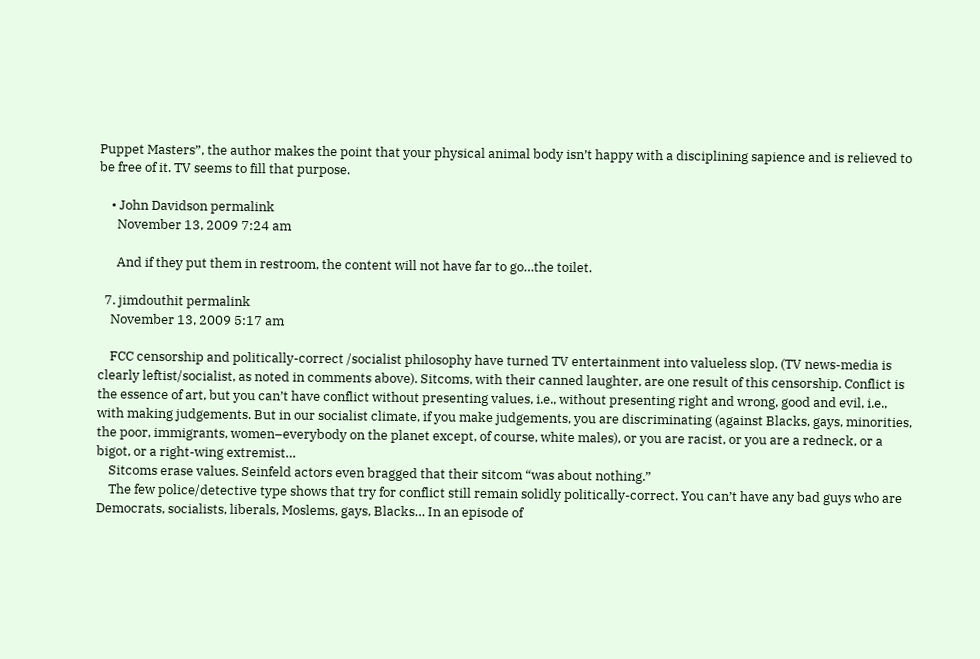Puppet Masters”, the author makes the point that your physical animal body isn’t happy with a disciplining sapience and is relieved to be free of it. TV seems to fill that purpose.

    • John Davidson permalink
      November 13, 2009 7:24 am

      And if they put them in restroom, the content will not have far to go…the toilet.

  7. jimdouthit permalink
    November 13, 2009 5:17 am

    FCC censorship and politically-correct /socialist philosophy have turned TV entertainment into valueless slop. (TV news-media is clearly leftist/socialist, as noted in comments above). Sitcoms, with their canned laughter, are one result of this censorship. Conflict is the essence of art, but you can’t have conflict without presenting values, i.e., without presenting right and wrong, good and evil, i.e., with making judgements. But in our socialist climate, if you make judgements, you are discriminating (against Blacks, gays, minorities, the poor, immigrants, women–everybody on the planet except, of course, white males), or you are racist, or you are a redneck, or a bigot, or a right-wing extremist…
    Sitcoms erase values. Seinfeld actors even bragged that their sitcom “was about nothing.”
    The few police/detective type shows that try for conflict still remain solidly politically-correct. You can’t have any bad guys who are Democrats, socialists, liberals, Moslems, gays, Blacks… In an episode of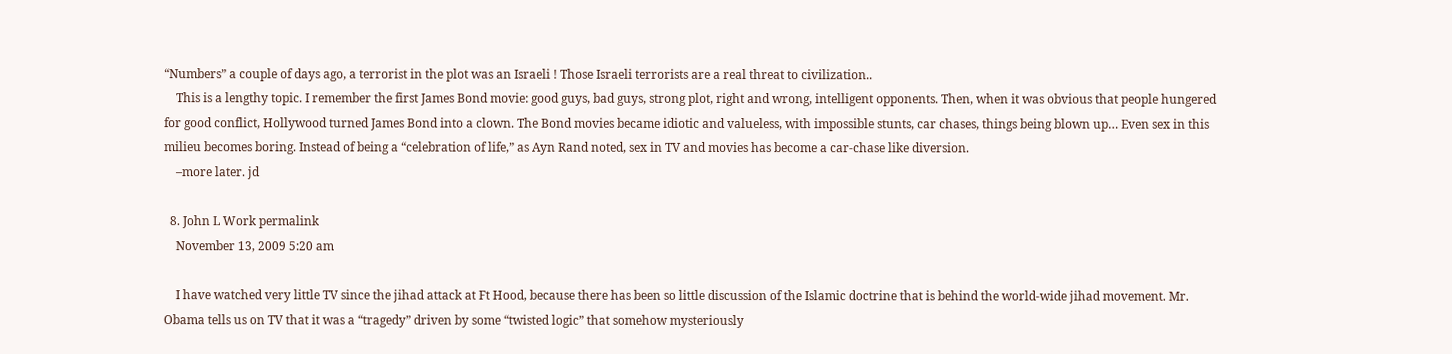“Numbers” a couple of days ago, a terrorist in the plot was an Israeli ! Those Israeli terrorists are a real threat to civilization..
    This is a lengthy topic. I remember the first James Bond movie: good guys, bad guys, strong plot, right and wrong, intelligent opponents. Then, when it was obvious that people hungered for good conflict, Hollywood turned James Bond into a clown. The Bond movies became idiotic and valueless, with impossible stunts, car chases, things being blown up… Even sex in this milieu becomes boring. Instead of being a “celebration of life,” as Ayn Rand noted, sex in TV and movies has become a car-chase like diversion.
    –more later. jd

  8. John L Work permalink
    November 13, 2009 5:20 am

    I have watched very little TV since the jihad attack at Ft Hood, because there has been so little discussion of the Islamic doctrine that is behind the world-wide jihad movement. Mr. Obama tells us on TV that it was a “tragedy” driven by some “twisted logic” that somehow mysteriously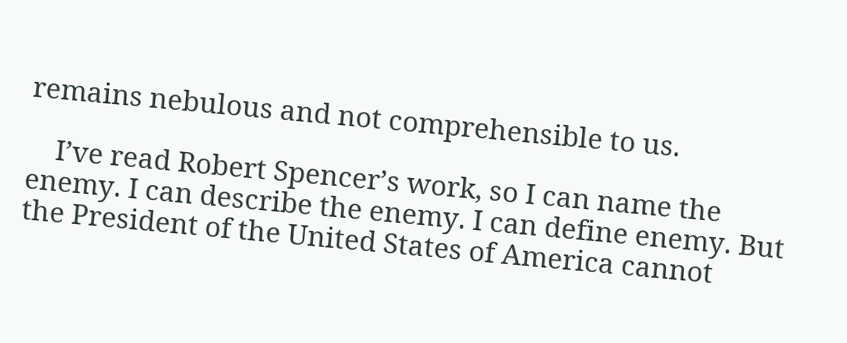remains nebulous and not comprehensible to us.

    I’ve read Robert Spencer’s work, so I can name the enemy. I can describe the enemy. I can define enemy. But the President of the United States of America cannot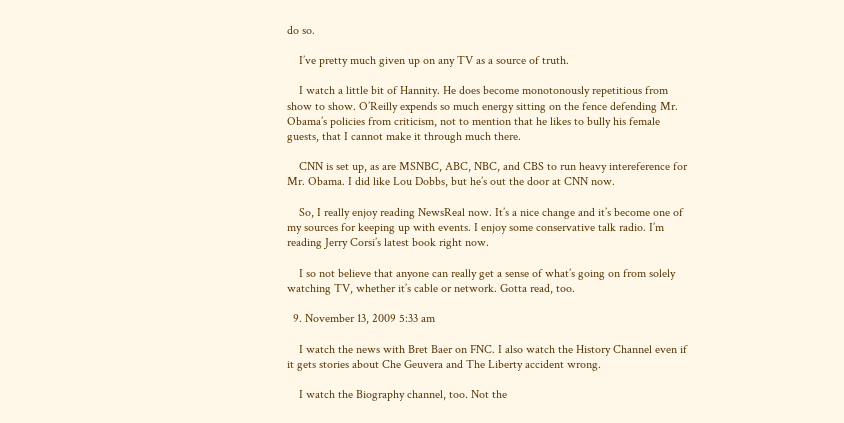do so.

    I’ve pretty much given up on any TV as a source of truth.

    I watch a little bit of Hannity. He does become monotonously repetitious from show to show. O’Reilly expends so much energy sitting on the fence defending Mr. Obama’s policies from criticism, not to mention that he likes to bully his female guests, that I cannot make it through much there.

    CNN is set up, as are MSNBC, ABC, NBC, and CBS to run heavy intereference for Mr. Obama. I did like Lou Dobbs, but he’s out the door at CNN now.

    So, I really enjoy reading NewsReal now. It’s a nice change and it’s become one of my sources for keeping up with events. I enjoy some conservative talk radio. I’m reading Jerry Corsi’s latest book right now.

    I so not believe that anyone can really get a sense of what’s going on from solely watching TV, whether it’s cable or network. Gotta read, too.

  9. November 13, 2009 5:33 am

    I watch the news with Bret Baer on FNC. I also watch the History Channel even if it gets stories about Che Geuvera and The Liberty accident wrong.

    I watch the Biography channel, too. Not the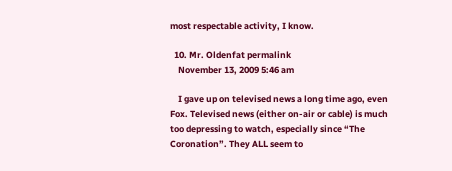most respectable activity, I know.

  10. Mr. Oldenfat permalink
    November 13, 2009 5:46 am

    I gave up on televised news a long time ago, even Fox. Televised news (either on-air or cable) is much too depressing to watch, especially since “The Coronation”. They ALL seem to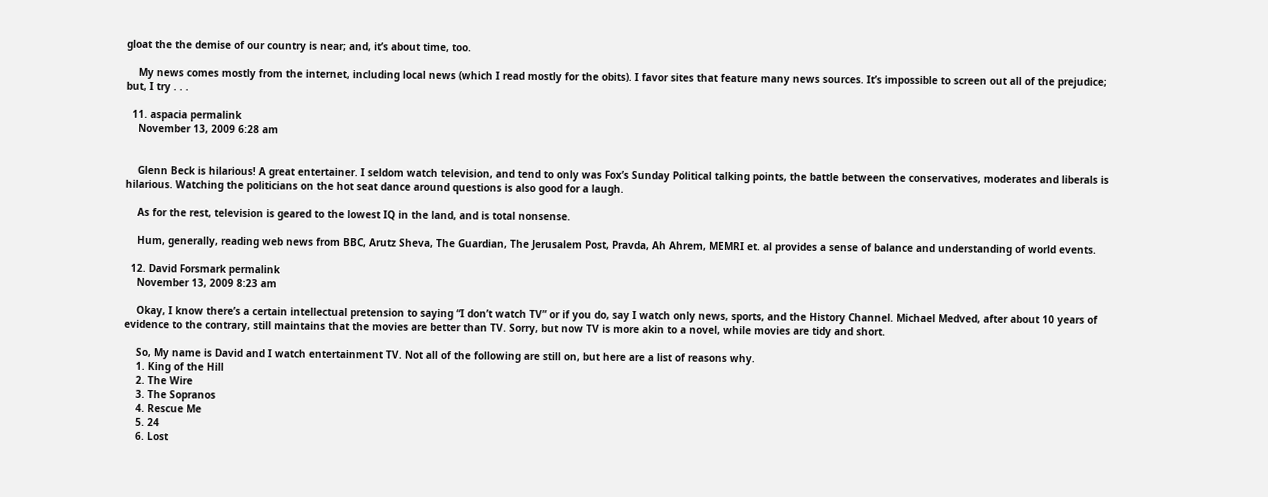gloat the the demise of our country is near; and, it’s about time, too.

    My news comes mostly from the internet, including local news (which I read mostly for the obits). I favor sites that feature many news sources. It’s impossible to screen out all of the prejudice; but, I try . . .

  11. aspacia permalink
    November 13, 2009 6:28 am


    Glenn Beck is hilarious! A great entertainer. I seldom watch television, and tend to only was Fox’s Sunday Political talking points, the battle between the conservatives, moderates and liberals is hilarious. Watching the politicians on the hot seat dance around questions is also good for a laugh.

    As for the rest, television is geared to the lowest IQ in the land, and is total nonsense.

    Hum, generally, reading web news from BBC, Arutz Sheva, The Guardian, The Jerusalem Post, Pravda, Ah Ahrem, MEMRI et. al provides a sense of balance and understanding of world events.

  12. David Forsmark permalink
    November 13, 2009 8:23 am

    Okay, I know there’s a certain intellectual pretension to saying “I don’t watch TV” or if you do, say I watch only news, sports, and the History Channel. Michael Medved, after about 10 years of evidence to the contrary, still maintains that the movies are better than TV. Sorry, but now TV is more akin to a novel, while movies are tidy and short.

    So, My name is David and I watch entertainment TV. Not all of the following are still on, but here are a list of reasons why.
    1. King of the Hill
    2. The Wire
    3. The Sopranos
    4. Rescue Me
    5. 24
    6. Lost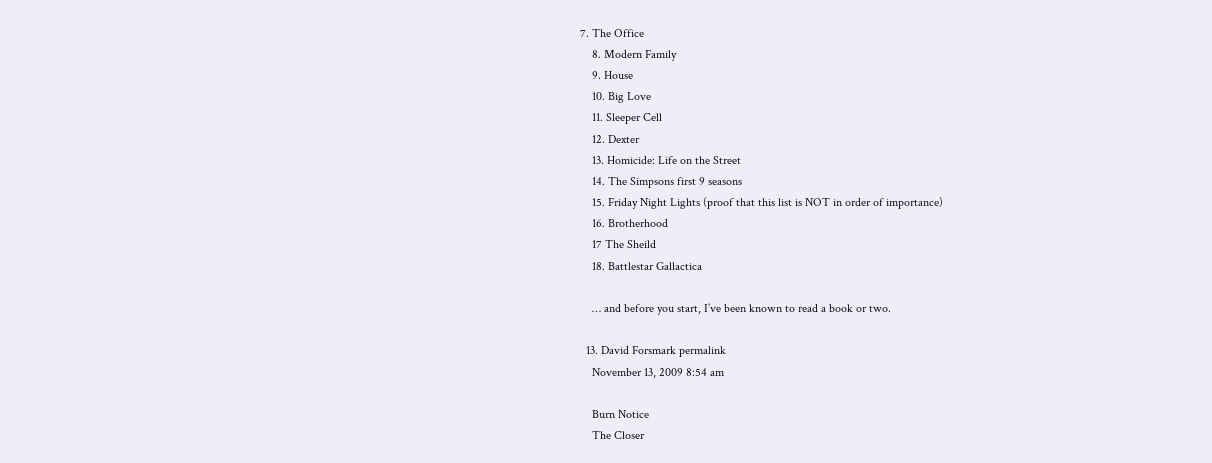7. The Office
    8. Modern Family
    9. House
    10. Big Love
    11. Sleeper Cell
    12. Dexter
    13. Homicide: Life on the Street
    14. The Simpsons first 9 seasons
    15. Friday Night Lights (proof that this list is NOT in order of importance)
    16. Brotherhood
    17 The Sheild
    18. Battlestar Gallactica

    … and before you start, I’ve been known to read a book or two.

  13. David Forsmark permalink
    November 13, 2009 8:54 am

    Burn Notice
    The Closer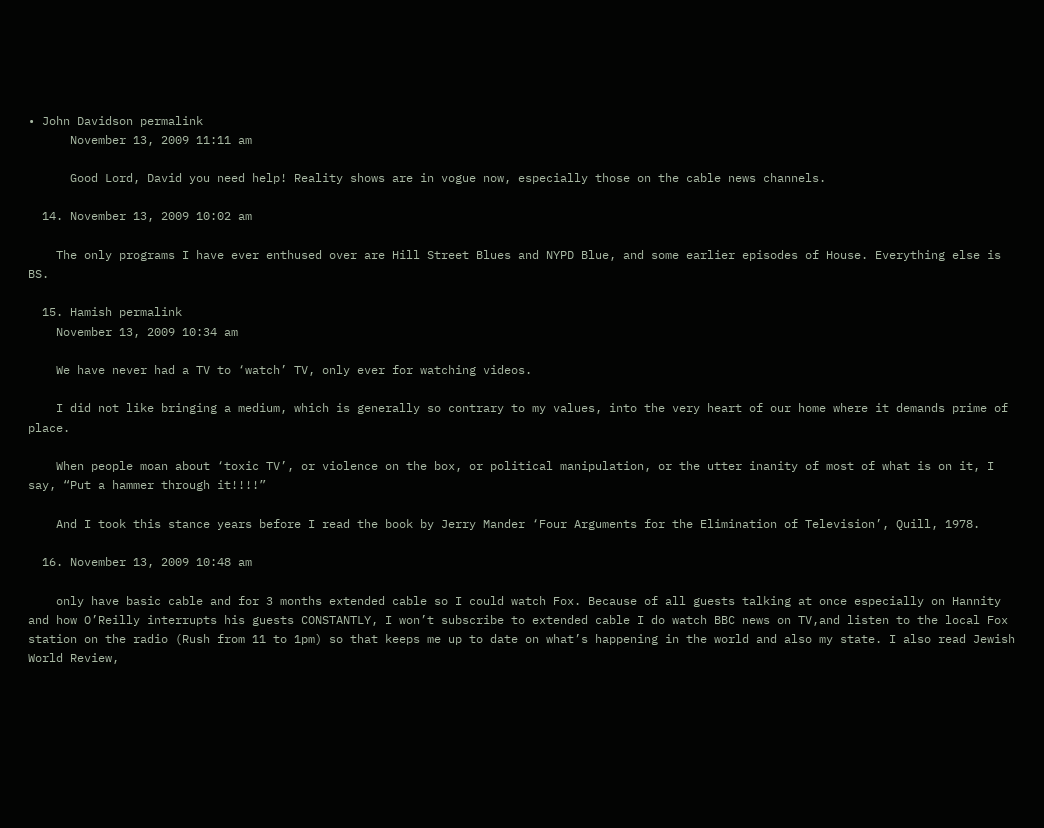• John Davidson permalink
      November 13, 2009 11:11 am

      Good Lord, David you need help! Reality shows are in vogue now, especially those on the cable news channels.

  14. November 13, 2009 10:02 am

    The only programs I have ever enthused over are Hill Street Blues and NYPD Blue, and some earlier episodes of House. Everything else is BS.

  15. Hamish permalink
    November 13, 2009 10:34 am

    We have never had a TV to ‘watch’ TV, only ever for watching videos.

    I did not like bringing a medium, which is generally so contrary to my values, into the very heart of our home where it demands prime of place.

    When people moan about ‘toxic TV’, or violence on the box, or political manipulation, or the utter inanity of most of what is on it, I say, “Put a hammer through it!!!!”

    And I took this stance years before I read the book by Jerry Mander ‘Four Arguments for the Elimination of Television’, Quill, 1978.

  16. November 13, 2009 10:48 am

    only have basic cable and for 3 months extended cable so I could watch Fox. Because of all guests talking at once especially on Hannity and how O’Reilly interrupts his guests CONSTANTLY, I won’t subscribe to extended cable I do watch BBC news on TV,and listen to the local Fox station on the radio (Rush from 11 to 1pm) so that keeps me up to date on what’s happening in the world and also my state. I also read Jewish World Review,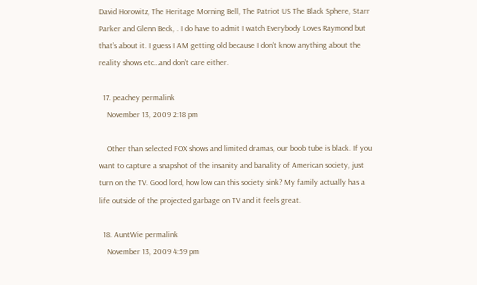David Horowitz, The Heritage Morning Bell, The Patriot US The Black Sphere, Starr Parker and Glenn Beck, . I do have to admit I watch Everybody Loves Raymond but that’s about it. I guess I AM getting old because I don’t know anything about the reality shows etc…and don’t care either.

  17. peachey permalink
    November 13, 2009 2:18 pm

    Other than selected FOX shows and limited dramas, our boob tube is black. If you want to capture a snapshot of the insanity and banality of American society, just turn on the TV. Good lord, how low can this society sink? My family actually has a life outside of the projected garbage on TV and it feels great.

  18. AuntWie permalink
    November 13, 2009 4:59 pm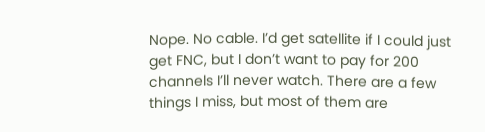Nope. No cable. I’d get satellite if I could just get FNC, but I don’t want to pay for 200 channels I’ll never watch. There are a few things I miss, but most of them are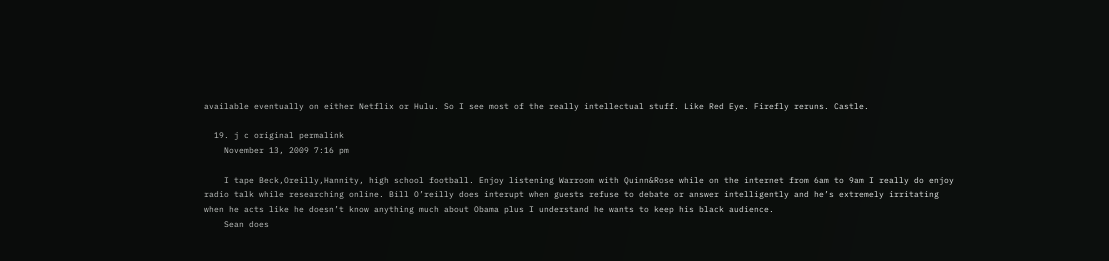available eventually on either Netflix or Hulu. So I see most of the really intellectual stuff. Like Red Eye. Firefly reruns. Castle.

  19. j c original permalink
    November 13, 2009 7:16 pm

    I tape Beck,Oreilly,Hannity, high school football. Enjoy listening Warroom with Quinn&Rose while on the internet from 6am to 9am I really do enjoy radio talk while researching online. Bill O’reilly does interupt when guests refuse to debate or answer intelligently and he’s extremely irritating when he acts like he doesn’t know anything much about Obama plus I understand he wants to keep his black audience.
    Sean does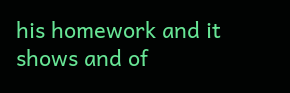his homework and it shows and of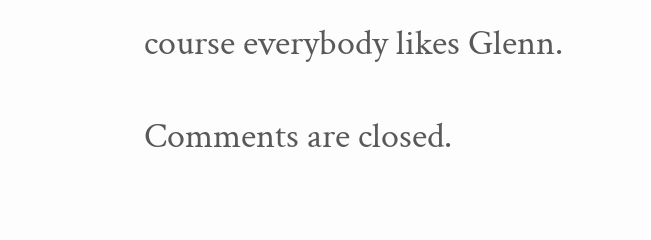course everybody likes Glenn.

Comments are closed.